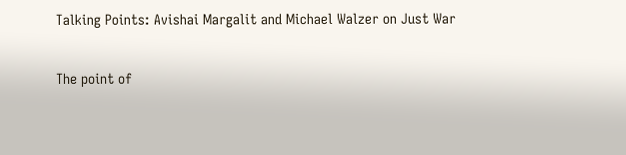Talking Points: Avishai Margalit and Michael Walzer on Just War

The point of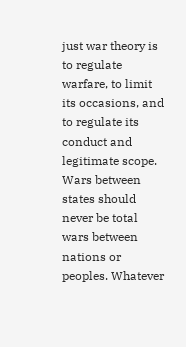just war theory is to regulate warfare, to limit its occasions, and to regulate its conduct and legitimate scope. Wars between states should never be total wars between nations or peoples. Whatever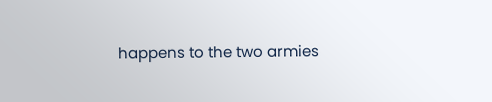happens to the two armies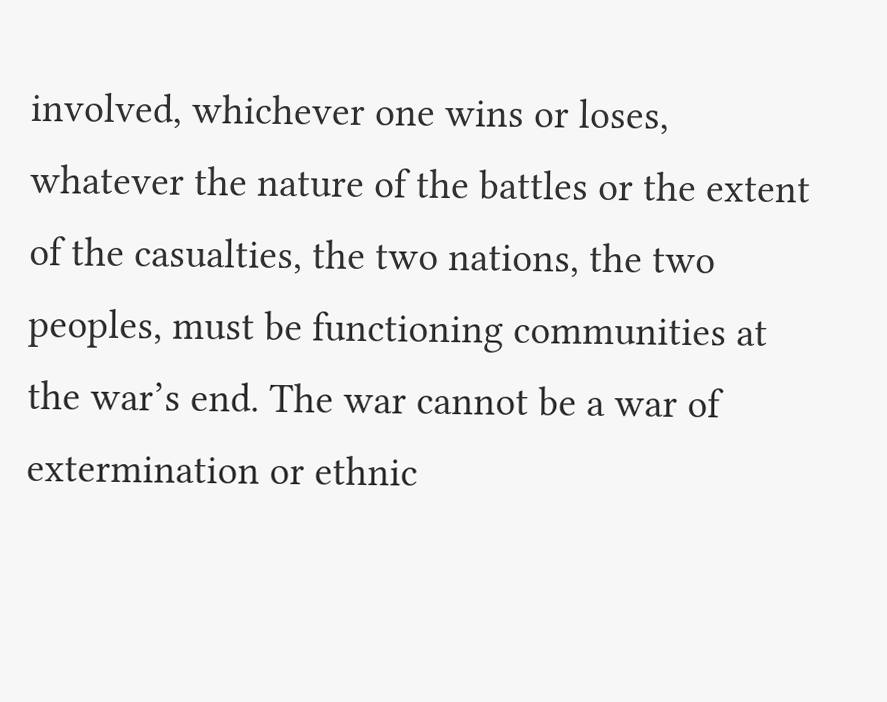involved, whichever one wins or loses, whatever the nature of the battles or the extent of the casualties, the two nations, the two peoples, must be functioning communities at the war’s end. The war cannot be a war of extermination or ethnic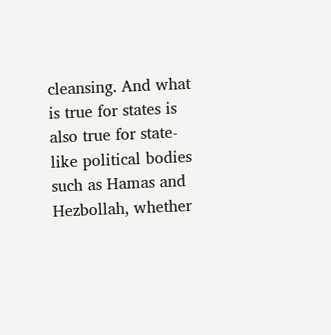cleansing. And what is true for states is also true for state-like political bodies such as Hamas and Hezbollah, whether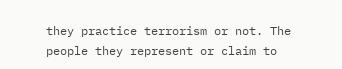they practice terrorism or not. The people they represent or claim to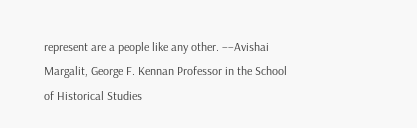represent are a people like any other. ––Avishai Margalit, George F. Kennan Professor in the School of Historical Studies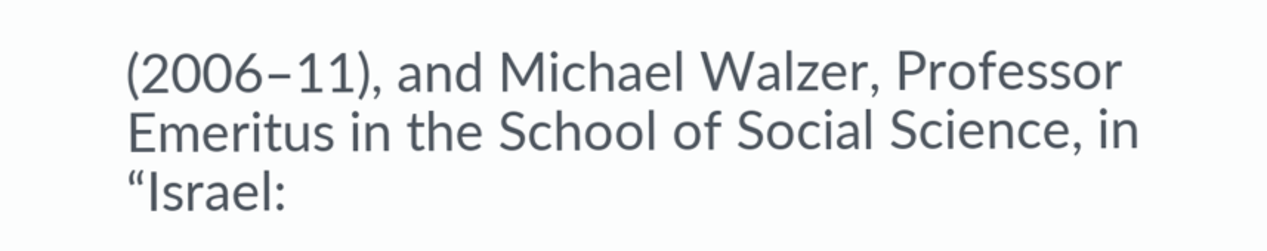(2006–11), and Michael Walzer, Professor Emeritus in the School of Social Science, in “Israel: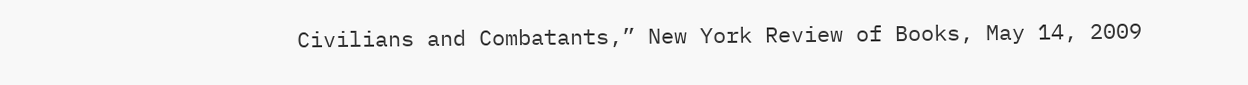Civilians and Combatants,” New York Review of Books, May 14, 2009